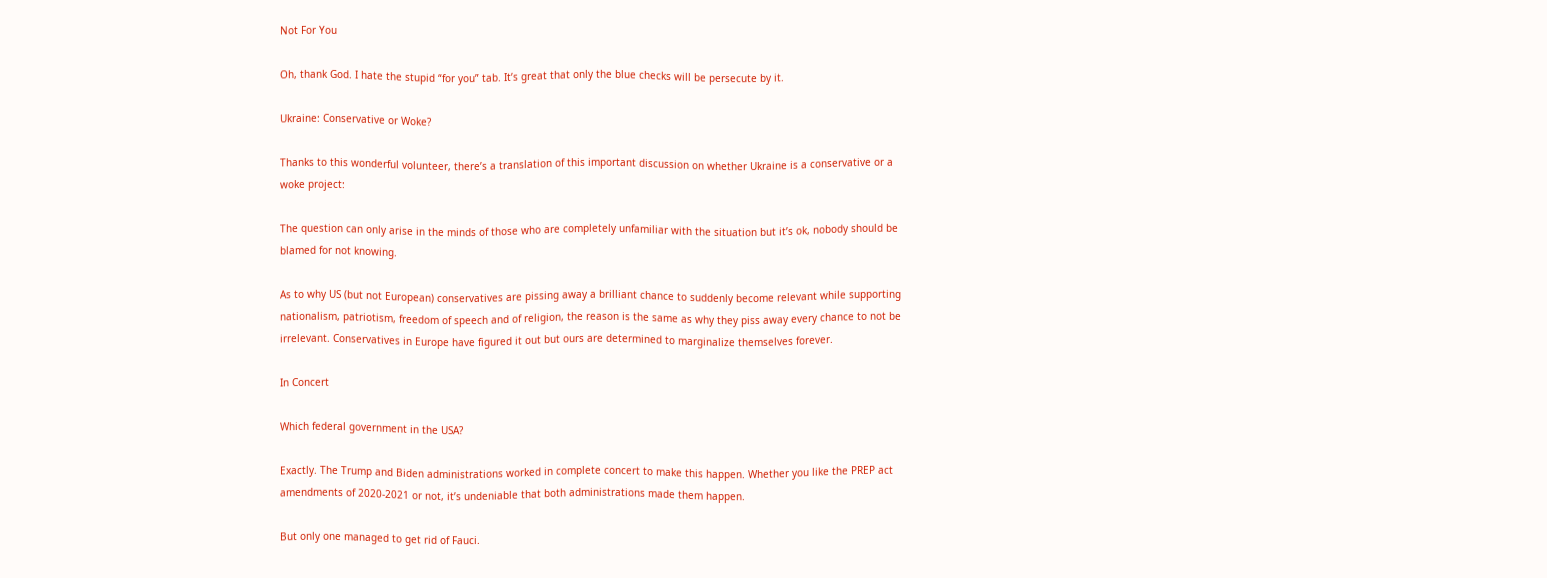Not For You

Oh, thank God. I hate the stupid “for you” tab. It’s great that only the blue checks will be persecute by it.

Ukraine: Conservative or Woke?

Thanks to this wonderful volunteer, there’s a translation of this important discussion on whether Ukraine is a conservative or a woke project:

The question can only arise in the minds of those who are completely unfamiliar with the situation but it’s ok, nobody should be blamed for not knowing.

As to why US (but not European) conservatives are pissing away a brilliant chance to suddenly become relevant while supporting nationalism, patriotism, freedom of speech and of religion, the reason is the same as why they piss away every chance to not be irrelevant. Conservatives in Europe have figured it out but ours are determined to marginalize themselves forever.

In Concert

Which federal government in the USA?

Exactly. The Trump and Biden administrations worked in complete concert to make this happen. Whether you like the PREP act amendments of 2020-2021 or not, it’s undeniable that both administrations made them happen.

But only one managed to get rid of Fauci.